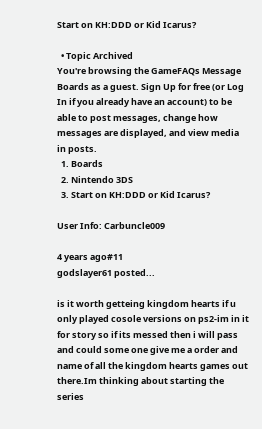Start on KH:DDD or Kid Icarus?

  • Topic Archived
You're browsing the GameFAQs Message Boards as a guest. Sign Up for free (or Log In if you already have an account) to be able to post messages, change how messages are displayed, and view media in posts.
  1. Boards
  2. Nintendo 3DS
  3. Start on KH:DDD or Kid Icarus?

User Info: Carbuncle009

4 years ago#11
godslayer61 posted...

is it worth getteing kingdom hearts if u only played cosole versions on ps2-im in it for story so if its messed then i will pass and could some one give me a order and name of all the kingdom hearts games out there.Im thinking about starting the series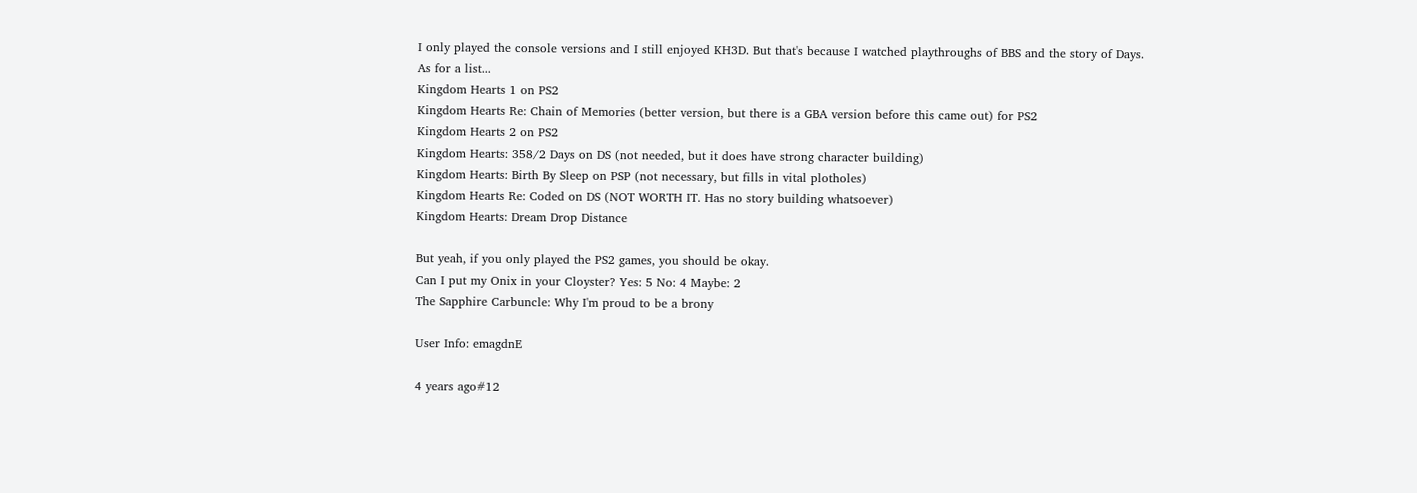I only played the console versions and I still enjoyed KH3D. But that's because I watched playthroughs of BBS and the story of Days.
As for a list...
Kingdom Hearts 1 on PS2
Kingdom Hearts Re: Chain of Memories (better version, but there is a GBA version before this came out) for PS2
Kingdom Hearts 2 on PS2
Kingdom Hearts: 358/2 Days on DS (not needed, but it does have strong character building)
Kingdom Hearts: Birth By Sleep on PSP (not necessary, but fills in vital plotholes)
Kingdom Hearts Re: Coded on DS (NOT WORTH IT. Has no story building whatsoever)
Kingdom Hearts: Dream Drop Distance

But yeah, if you only played the PS2 games, you should be okay.
Can I put my Onix in your Cloyster? Yes: 5 No: 4 Maybe: 2
The Sapphire Carbuncle: Why I'm proud to be a brony

User Info: emagdnE

4 years ago#12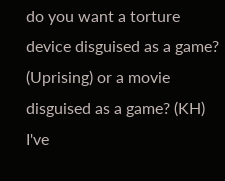do you want a torture device disguised as a game? (Uprising) or a movie disguised as a game? (KH)
I've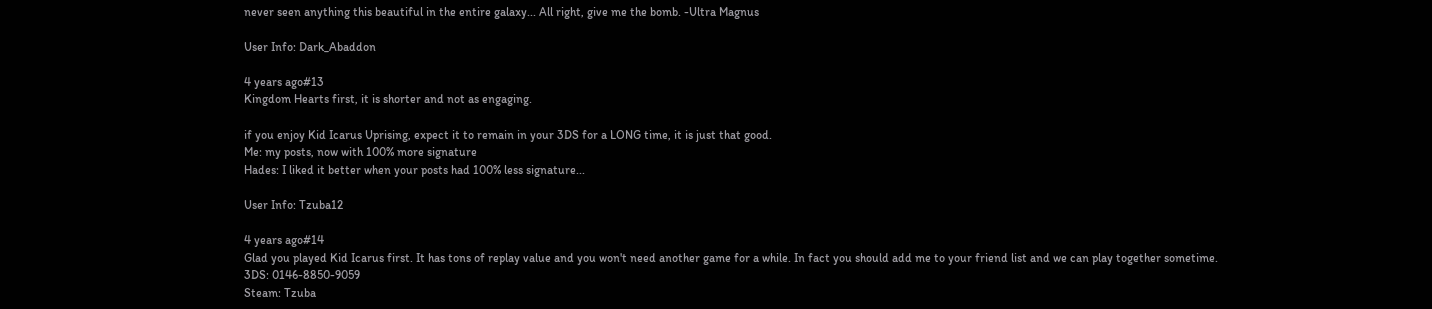never seen anything this beautiful in the entire galaxy... All right, give me the bomb. -Ultra Magnus

User Info: Dark_Abaddon

4 years ago#13
Kingdom Hearts first, it is shorter and not as engaging.

if you enjoy Kid Icarus Uprising, expect it to remain in your 3DS for a LONG time, it is just that good.
Me: my posts, now with 100% more signature
Hades: I liked it better when your posts had 100% less signature...

User Info: Tzuba12

4 years ago#14
Glad you played Kid Icarus first. It has tons of replay value and you won't need another game for a while. In fact you should add me to your friend list and we can play together sometime.
3DS: 0146-8850-9059
Steam: Tzuba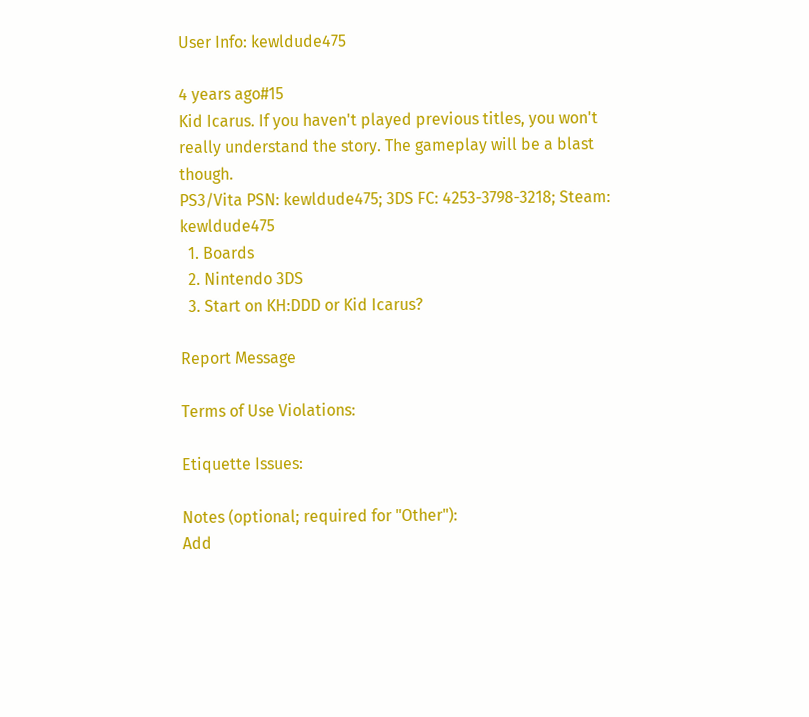User Info: kewldude475

4 years ago#15
Kid Icarus. If you haven't played previous titles, you won't really understand the story. The gameplay will be a blast though.
PS3/Vita PSN: kewldude475; 3DS FC: 4253-3798-3218; Steam: kewldude475
  1. Boards
  2. Nintendo 3DS
  3. Start on KH:DDD or Kid Icarus?

Report Message

Terms of Use Violations:

Etiquette Issues:

Notes (optional; required for "Other"):
Add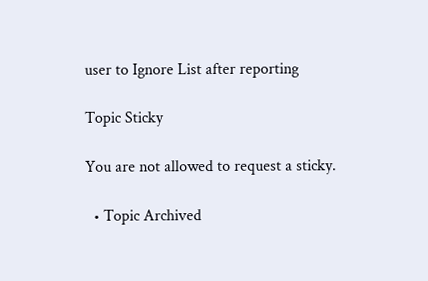user to Ignore List after reporting

Topic Sticky

You are not allowed to request a sticky.

  • Topic Archived